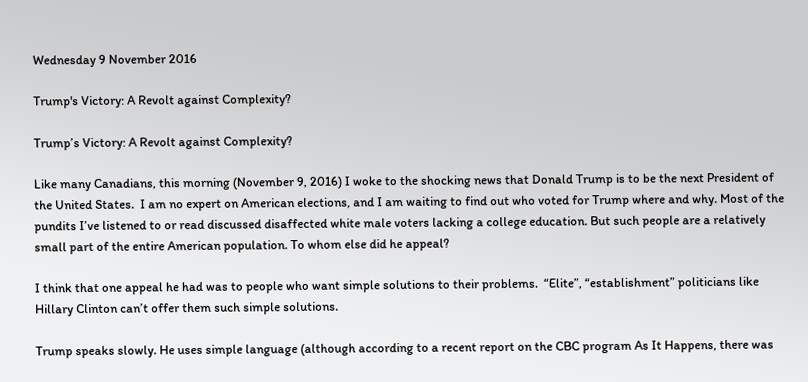Wednesday 9 November 2016

Trump's Victory: A Revolt against Complexity?

Trump’s Victory: A Revolt against Complexity?

Like many Canadians, this morning (November 9, 2016) I woke to the shocking news that Donald Trump is to be the next President of the United States.  I am no expert on American elections, and I am waiting to find out who voted for Trump where and why. Most of the pundits I’ve listened to or read discussed disaffected white male voters lacking a college education. But such people are a relatively small part of the entire American population. To whom else did he appeal?

I think that one appeal he had was to people who want simple solutions to their problems.  “Elite”, “establishment” politicians like Hillary Clinton can’t offer them such simple solutions.

Trump speaks slowly. He uses simple language (although according to a recent report on the CBC program As It Happens, there was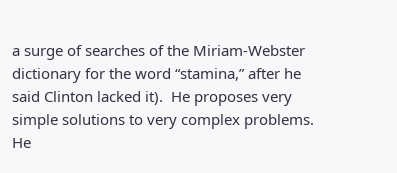a surge of searches of the Miriam-Webster dictionary for the word “stamina,” after he said Clinton lacked it).  He proposes very simple solutions to very complex problems. He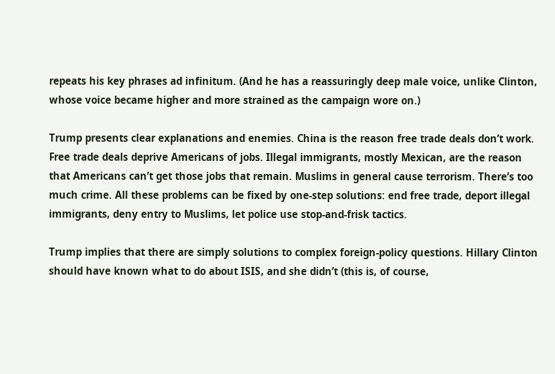repeats his key phrases ad infinitum. (And he has a reassuringly deep male voice, unlike Clinton, whose voice became higher and more strained as the campaign wore on.)

Trump presents clear explanations and enemies. China is the reason free trade deals don’t work.  Free trade deals deprive Americans of jobs. Illegal immigrants, mostly Mexican, are the reason that Americans can’t get those jobs that remain. Muslims in general cause terrorism. There’s too much crime. All these problems can be fixed by one-step solutions: end free trade, deport illegal immigrants, deny entry to Muslims, let police use stop-and-frisk tactics.

Trump implies that there are simply solutions to complex foreign-policy questions. Hillary Clinton should have known what to do about ISIS, and she didn’t (this is, of course,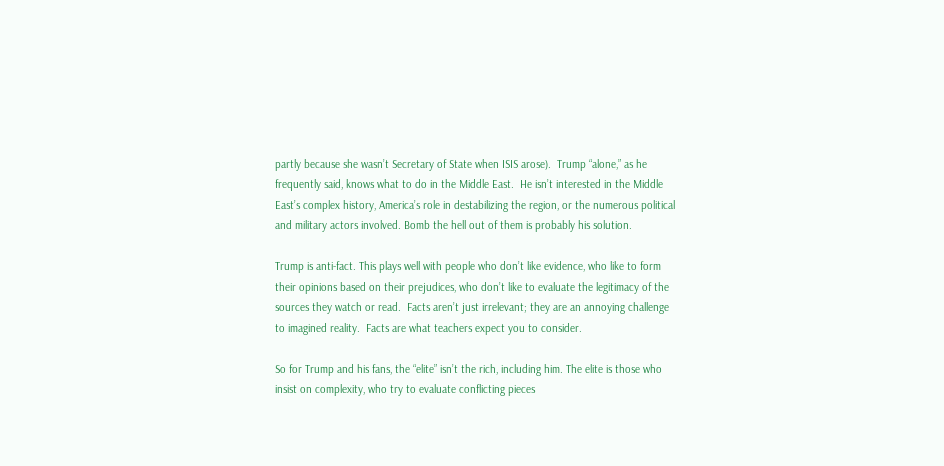partly because she wasn’t Secretary of State when ISIS arose).  Trump “alone,” as he frequently said, knows what to do in the Middle East.  He isn’t interested in the Middle East’s complex history, America’s role in destabilizing the region, or the numerous political and military actors involved. Bomb the hell out of them is probably his solution.

Trump is anti-fact. This plays well with people who don’t like evidence, who like to form their opinions based on their prejudices, who don’t like to evaluate the legitimacy of the sources they watch or read.  Facts aren’t just irrelevant; they are an annoying challenge to imagined reality.  Facts are what teachers expect you to consider.

So for Trump and his fans, the “elite” isn’t the rich, including him. The elite is those who insist on complexity, who try to evaluate conflicting pieces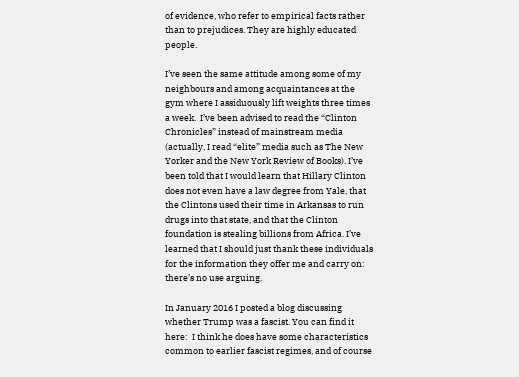of evidence, who refer to empirical facts rather than to prejudices. They are highly educated people.

I’ve seen the same attitude among some of my neighbours and among acquaintances at the gym where I assiduously lift weights three times a week.  I’ve been advised to read the “Clinton Chronicles” instead of mainstream media (actually, I read “elite” media such as The New Yorker and the New York Review of Books). I’ve been told that I would learn that Hillary Clinton does not even have a law degree from Yale, that the Clintons used their time in Arkansas to run drugs into that state, and that the Clinton foundation is stealing billions from Africa. I’ve learned that I should just thank these individuals for the information they offer me and carry on: there’s no use arguing.

In January 2016 I posted a blog discussing whether Trump was a fascist. You can find it here:  I think he does have some characteristics common to earlier fascist regimes, and of course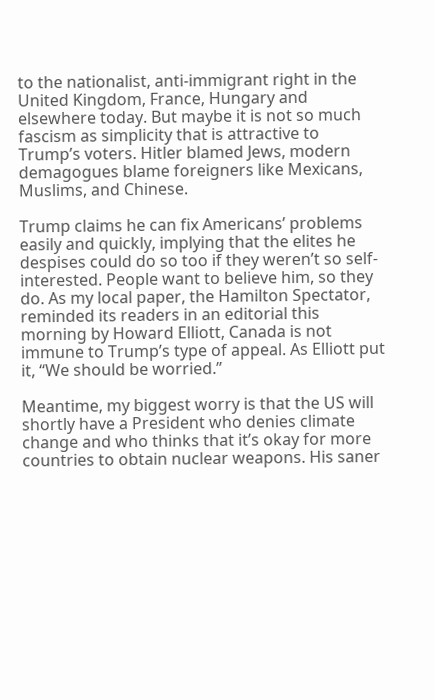to the nationalist, anti-immigrant right in the United Kingdom, France, Hungary and elsewhere today. But maybe it is not so much fascism as simplicity that is attractive to Trump’s voters. Hitler blamed Jews, modern demagogues blame foreigners like Mexicans, Muslims, and Chinese.

Trump claims he can fix Americans’ problems easily and quickly, implying that the elites he despises could do so too if they weren’t so self-interested. People want to believe him, so they do. As my local paper, the Hamilton Spectator, reminded its readers in an editorial this morning by Howard Elliott, Canada is not immune to Trump’s type of appeal. As Elliott put it, “We should be worried.”

Meantime, my biggest worry is that the US will shortly have a President who denies climate change and who thinks that it’s okay for more countries to obtain nuclear weapons. His saner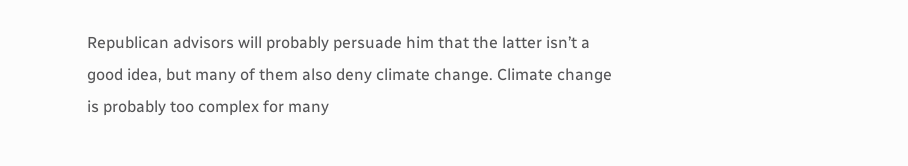Republican advisors will probably persuade him that the latter isn’t a good idea, but many of them also deny climate change. Climate change is probably too complex for many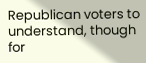Republican voters to understand, though for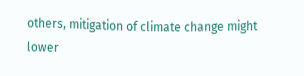others, mitigation of climate change might lower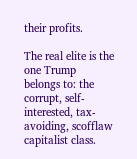their profits.

The real elite is the one Trump belongs to: the corrupt, self-interested, tax-avoiding, scofflaw capitalist class.